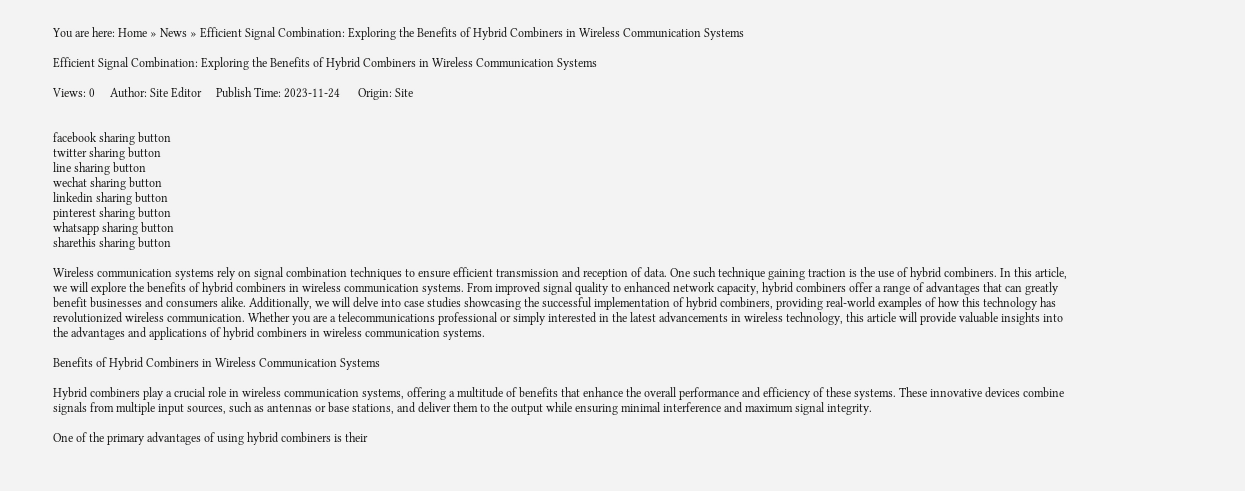You are here: Home » News » Efficient Signal Combination: Exploring the Benefits of Hybrid Combiners in Wireless Communication Systems

Efficient Signal Combination: Exploring the Benefits of Hybrid Combiners in Wireless Communication Systems

Views: 0     Author: Site Editor     Publish Time: 2023-11-24      Origin: Site


facebook sharing button
twitter sharing button
line sharing button
wechat sharing button
linkedin sharing button
pinterest sharing button
whatsapp sharing button
sharethis sharing button

Wireless communication systems rely on signal combination techniques to ensure efficient transmission and reception of data. One such technique gaining traction is the use of hybrid combiners. In this article, we will explore the benefits of hybrid combiners in wireless communication systems. From improved signal quality to enhanced network capacity, hybrid combiners offer a range of advantages that can greatly benefit businesses and consumers alike. Additionally, we will delve into case studies showcasing the successful implementation of hybrid combiners, providing real-world examples of how this technology has revolutionized wireless communication. Whether you are a telecommunications professional or simply interested in the latest advancements in wireless technology, this article will provide valuable insights into the advantages and applications of hybrid combiners in wireless communication systems.

Benefits of Hybrid Combiners in Wireless Communication Systems

Hybrid combiners play a crucial role in wireless communication systems, offering a multitude of benefits that enhance the overall performance and efficiency of these systems. These innovative devices combine signals from multiple input sources, such as antennas or base stations, and deliver them to the output while ensuring minimal interference and maximum signal integrity.

One of the primary advantages of using hybrid combiners is their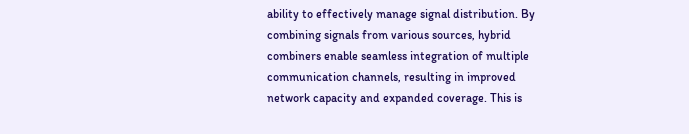ability to effectively manage signal distribution. By combining signals from various sources, hybrid combiners enable seamless integration of multiple communication channels, resulting in improved network capacity and expanded coverage. This is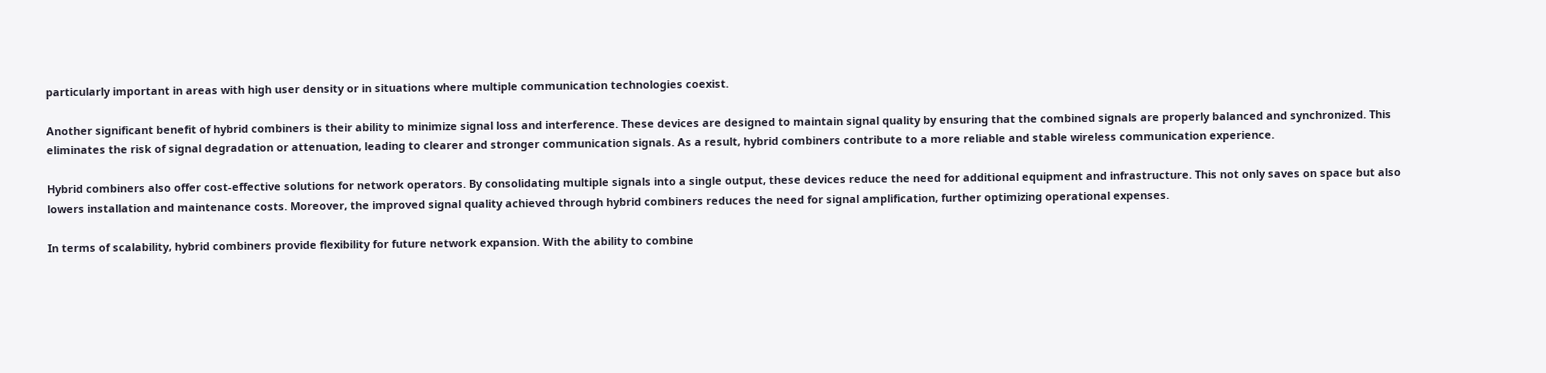particularly important in areas with high user density or in situations where multiple communication technologies coexist.

Another significant benefit of hybrid combiners is their ability to minimize signal loss and interference. These devices are designed to maintain signal quality by ensuring that the combined signals are properly balanced and synchronized. This eliminates the risk of signal degradation or attenuation, leading to clearer and stronger communication signals. As a result, hybrid combiners contribute to a more reliable and stable wireless communication experience.

Hybrid combiners also offer cost-effective solutions for network operators. By consolidating multiple signals into a single output, these devices reduce the need for additional equipment and infrastructure. This not only saves on space but also lowers installation and maintenance costs. Moreover, the improved signal quality achieved through hybrid combiners reduces the need for signal amplification, further optimizing operational expenses.

In terms of scalability, hybrid combiners provide flexibility for future network expansion. With the ability to combine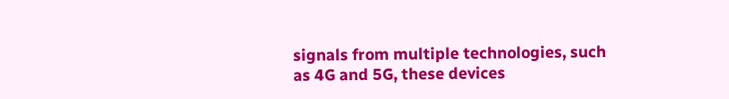signals from multiple technologies, such as 4G and 5G, these devices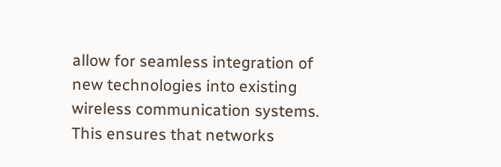allow for seamless integration of new technologies into existing wireless communication systems. This ensures that networks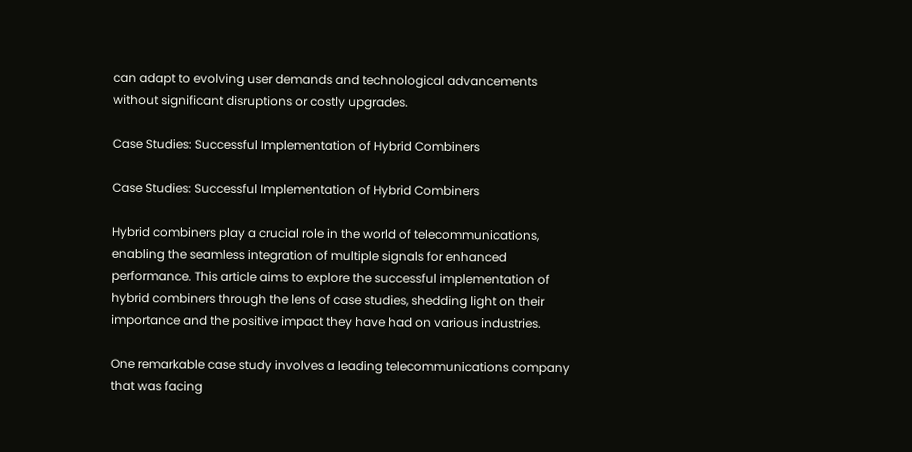can adapt to evolving user demands and technological advancements without significant disruptions or costly upgrades.

Case Studies: Successful Implementation of Hybrid Combiners

Case Studies: Successful Implementation of Hybrid Combiners

Hybrid combiners play a crucial role in the world of telecommunications, enabling the seamless integration of multiple signals for enhanced performance. This article aims to explore the successful implementation of hybrid combiners through the lens of case studies, shedding light on their importance and the positive impact they have had on various industries.

One remarkable case study involves a leading telecommunications company that was facing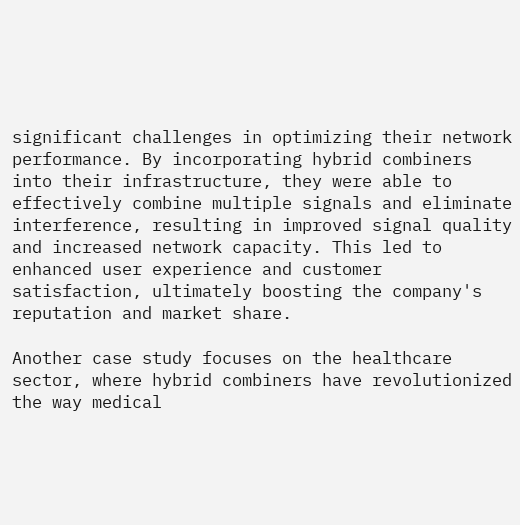significant challenges in optimizing their network performance. By incorporating hybrid combiners into their infrastructure, they were able to effectively combine multiple signals and eliminate interference, resulting in improved signal quality and increased network capacity. This led to enhanced user experience and customer satisfaction, ultimately boosting the company's reputation and market share.

Another case study focuses on the healthcare sector, where hybrid combiners have revolutionized the way medical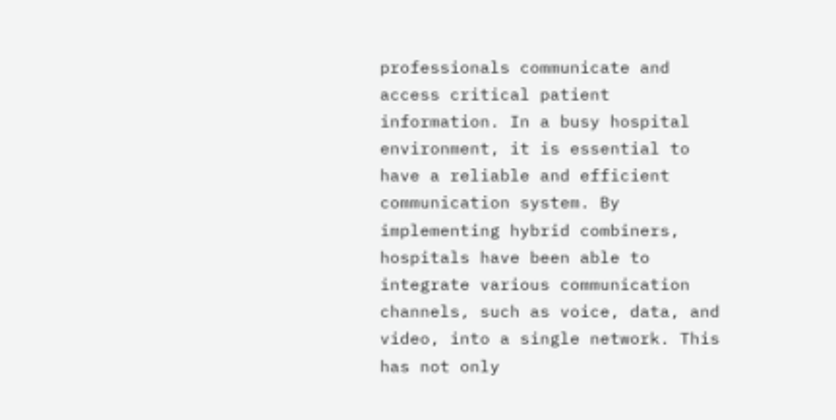professionals communicate and access critical patient information. In a busy hospital environment, it is essential to have a reliable and efficient communication system. By implementing hybrid combiners, hospitals have been able to integrate various communication channels, such as voice, data, and video, into a single network. This has not only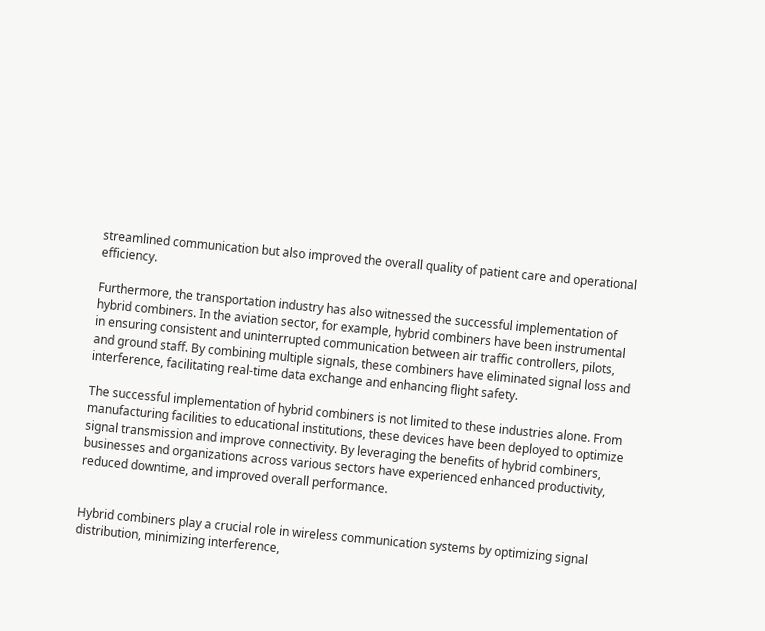streamlined communication but also improved the overall quality of patient care and operational efficiency.

Furthermore, the transportation industry has also witnessed the successful implementation of hybrid combiners. In the aviation sector, for example, hybrid combiners have been instrumental in ensuring consistent and uninterrupted communication between air traffic controllers, pilots, and ground staff. By combining multiple signals, these combiners have eliminated signal loss and interference, facilitating real-time data exchange and enhancing flight safety.

The successful implementation of hybrid combiners is not limited to these industries alone. From manufacturing facilities to educational institutions, these devices have been deployed to optimize signal transmission and improve connectivity. By leveraging the benefits of hybrid combiners, businesses and organizations across various sectors have experienced enhanced productivity, reduced downtime, and improved overall performance.


Hybrid combiners play a crucial role in wireless communication systems by optimizing signal distribution, minimizing interference,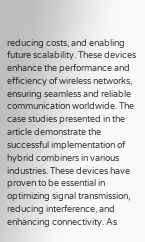reducing costs, and enabling future scalability. These devices enhance the performance and efficiency of wireless networks, ensuring seamless and reliable communication worldwide. The case studies presented in the article demonstrate the successful implementation of hybrid combiners in various industries. These devices have proven to be essential in optimizing signal transmission, reducing interference, and enhancing connectivity. As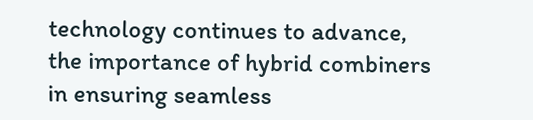technology continues to advance, the importance of hybrid combiners in ensuring seamless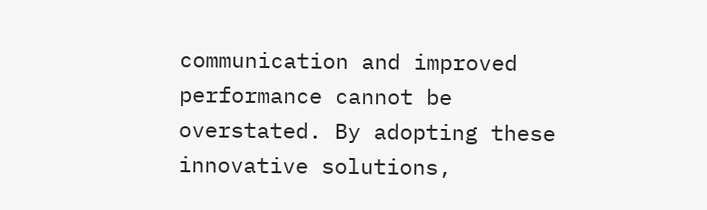communication and improved performance cannot be overstated. By adopting these innovative solutions,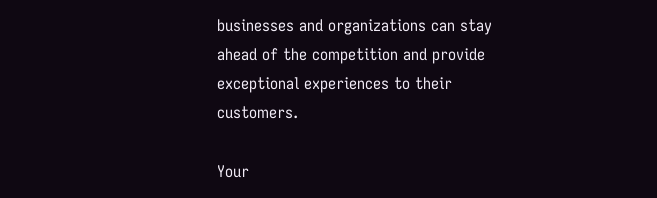businesses and organizations can stay ahead of the competition and provide exceptional experiences to their customers.

Your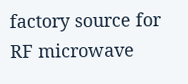factory source for RF microwave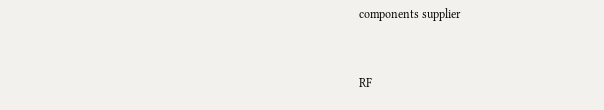components supplier



RF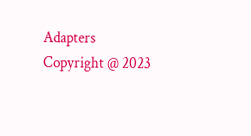Adapters
Copyright @ 2023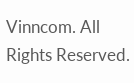Vinncom. All Rights Reserved.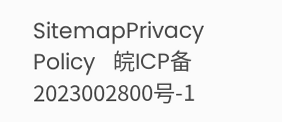SitemapPrivacy Policy   皖ICP备2023002800号-1